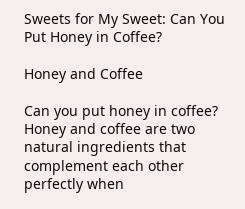Sweets for My Sweet: Can You Put Honey in Coffee?

Honey and Coffee

Can you put honey in coffee? Honey and coffee are two natural ingredients that complement each other perfectly when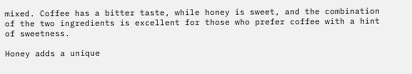mixed. Coffee has a bitter taste, while honey is sweet, and the combination of the two ingredients is excellent for those who prefer coffee with a hint of sweetness.

Honey adds a unique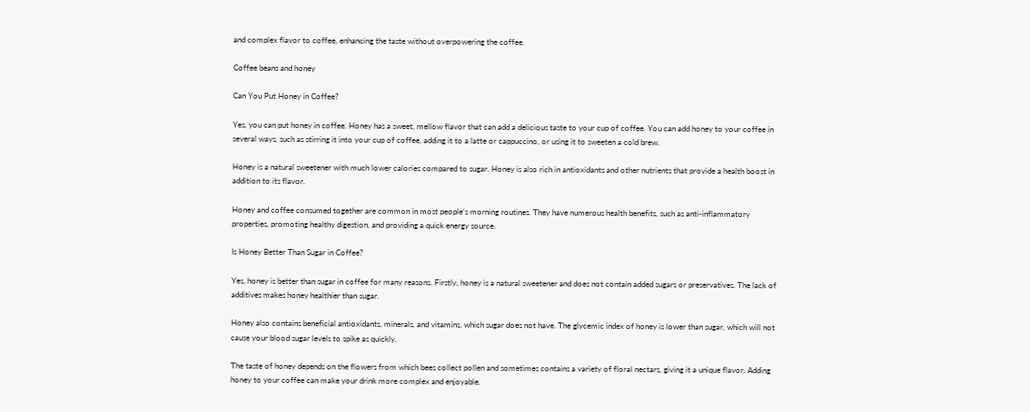and complex flavor to coffee, enhancing the taste without overpowering the coffee.

Coffee beans and honey

Can You Put Honey in Coffee?

Yes, you can put honey in coffee. Honey has a sweet, mellow flavor that can add a delicious taste to your cup of coffee. You can add honey to your coffee in several ways, such as stirring it into your cup of coffee, adding it to a latte or cappuccino, or using it to sweeten a cold brew.

Honey is a natural sweetener with much lower calories compared to sugar. Honey is also rich in antioxidants and other nutrients that provide a health boost in addition to its flavor.

Honey and coffee consumed together are common in most people’s morning routines. They have numerous health benefits, such as anti-inflammatory properties, promoting healthy digestion, and providing a quick energy source.

Is Honey Better Than Sugar in Coffee?

Yes, honey is better than sugar in coffee for many reasons. Firstly, honey is a natural sweetener and does not contain added sugars or preservatives. The lack of additives makes honey healthier than sugar.

Honey also contains beneficial antioxidants, minerals, and vitamins, which sugar does not have. The glycemic index of honey is lower than sugar, which will not cause your blood sugar levels to spike as quickly.

The taste of honey depends on the flowers from which bees collect pollen and sometimes contains a variety of floral nectars, giving it a unique flavor. Adding honey to your coffee can make your drink more complex and enjoyable.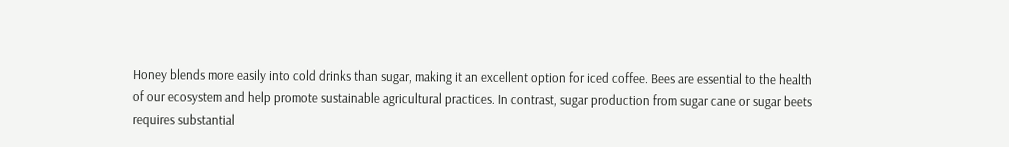Honey blends more easily into cold drinks than sugar, making it an excellent option for iced coffee. Bees are essential to the health of our ecosystem and help promote sustainable agricultural practices. In contrast, sugar production from sugar cane or sugar beets requires substantial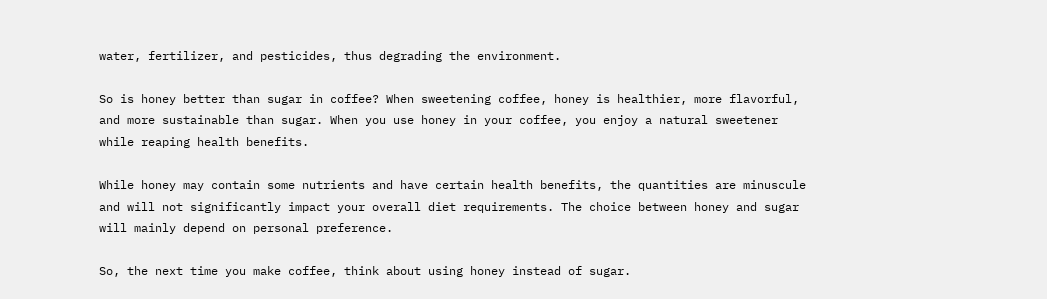water, fertilizer, and pesticides, thus degrading the environment.

So is honey better than sugar in coffee? When sweetening coffee, honey is healthier, more flavorful, and more sustainable than sugar. When you use honey in your coffee, you enjoy a natural sweetener while reaping health benefits.

While honey may contain some nutrients and have certain health benefits, the quantities are minuscule and will not significantly impact your overall diet requirements. The choice between honey and sugar will mainly depend on personal preference.

So, the next time you make coffee, think about using honey instead of sugar.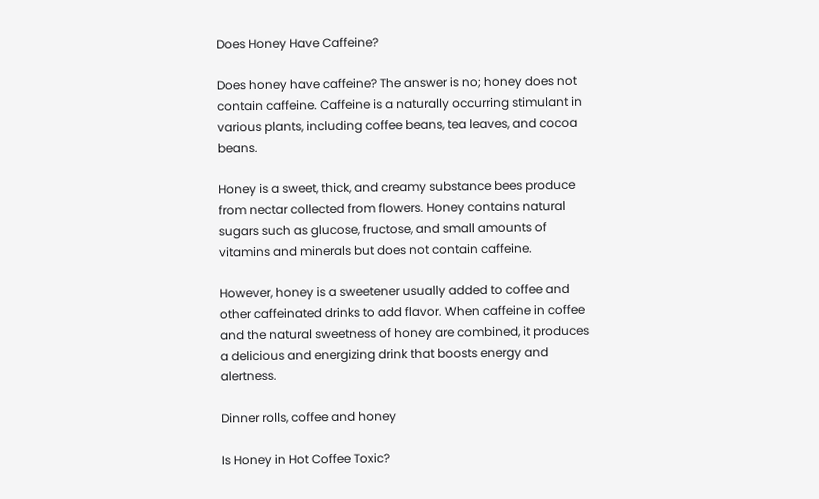Does Honey Have Caffeine?

Does honey have caffeine? The answer is no; honey does not contain caffeine. Caffeine is a naturally occurring stimulant in various plants, including coffee beans, tea leaves, and cocoa beans.

Honey is a sweet, thick, and creamy substance bees produce from nectar collected from flowers. Honey contains natural sugars such as glucose, fructose, and small amounts of vitamins and minerals but does not contain caffeine.

However, honey is a sweetener usually added to coffee and other caffeinated drinks to add flavor. When caffeine in coffee and the natural sweetness of honey are combined, it produces a delicious and energizing drink that boosts energy and alertness.

Dinner rolls, coffee and honey

Is Honey in Hot Coffee Toxic?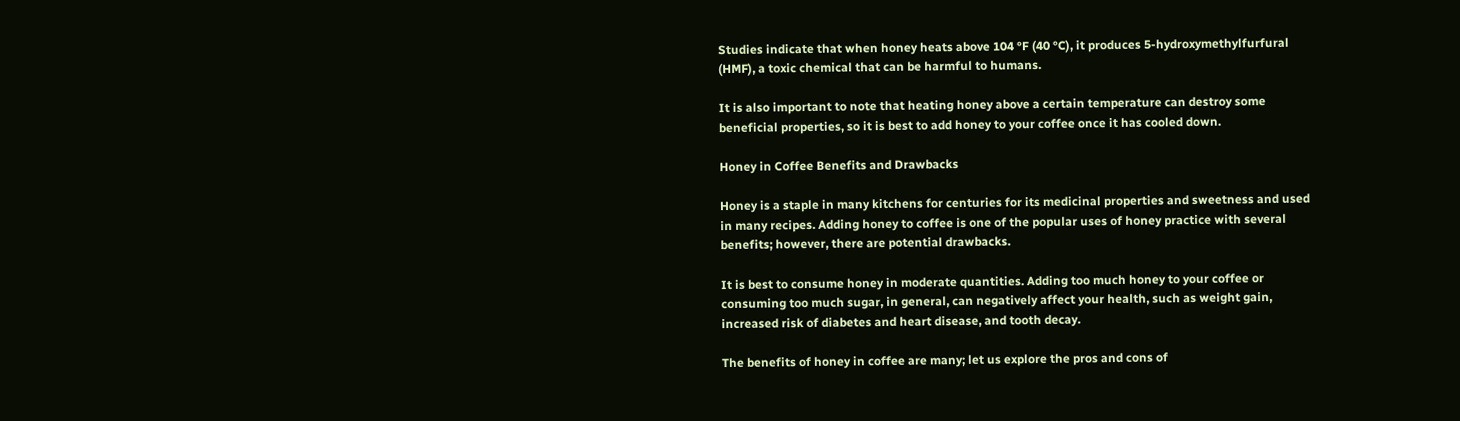Studies indicate that when honey heats above 104 °F (40 °C), it produces 5-hydroxymethylfurfural (HMF), a toxic chemical that can be harmful to humans.

It is also important to note that heating honey above a certain temperature can destroy some beneficial properties, so it is best to add honey to your coffee once it has cooled down.

Honey in Coffee Benefits and Drawbacks

Honey is a staple in many kitchens for centuries for its medicinal properties and sweetness and used in many recipes. Adding honey to coffee is one of the popular uses of honey practice with several benefits; however, there are potential drawbacks.

It is best to consume honey in moderate quantities. Adding too much honey to your coffee or consuming too much sugar, in general, can negatively affect your health, such as weight gain, increased risk of diabetes and heart disease, and tooth decay.

The benefits of honey in coffee are many; let us explore the pros and cons of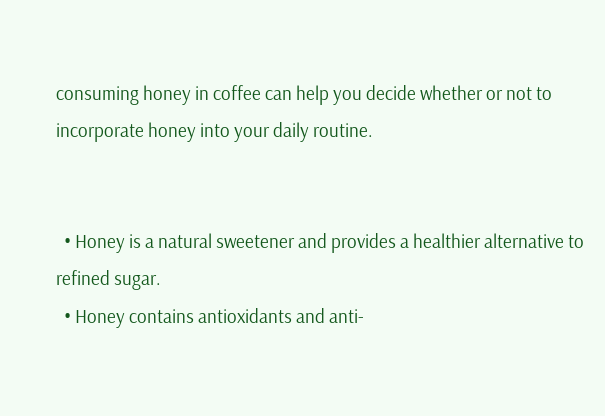consuming honey in coffee can help you decide whether or not to incorporate honey into your daily routine.


  • Honey is a natural sweetener and provides a healthier alternative to refined sugar.
  • Honey contains antioxidants and anti-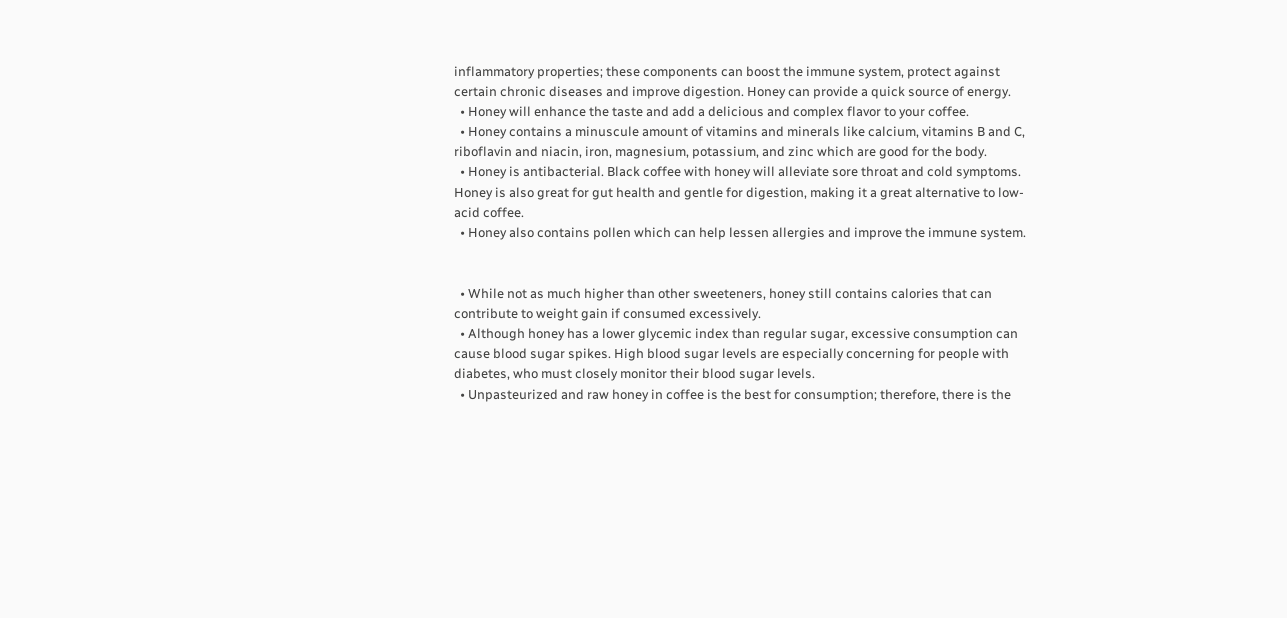inflammatory properties; these components can boost the immune system, protect against certain chronic diseases and improve digestion. Honey can provide a quick source of energy.
  • Honey will enhance the taste and add a delicious and complex flavor to your coffee.
  • Honey contains a minuscule amount of vitamins and minerals like calcium, vitamins B and C, riboflavin and niacin, iron, magnesium, potassium, and zinc which are good for the body.
  • Honey is antibacterial. Black coffee with honey will alleviate sore throat and cold symptoms. Honey is also great for gut health and gentle for digestion, making it a great alternative to low-acid coffee.
  • Honey also contains pollen which can help lessen allergies and improve the immune system.


  • While not as much higher than other sweeteners, honey still contains calories that can contribute to weight gain if consumed excessively.
  • Although honey has a lower glycemic index than regular sugar, excessive consumption can cause blood sugar spikes. High blood sugar levels are especially concerning for people with diabetes, who must closely monitor their blood sugar levels.
  • Unpasteurized and raw honey in coffee is the best for consumption; therefore, there is the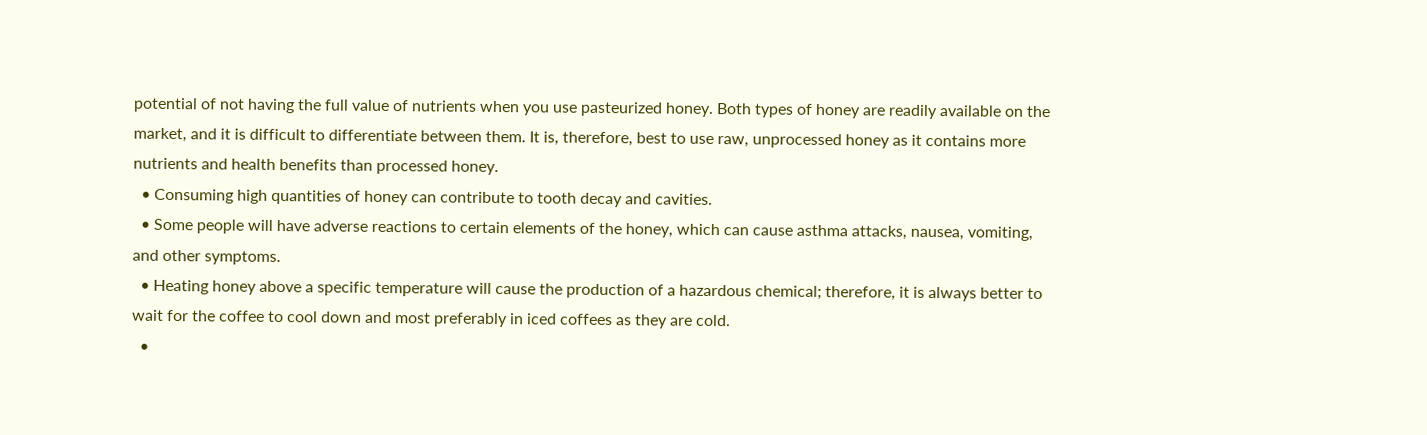potential of not having the full value of nutrients when you use pasteurized honey. Both types of honey are readily available on the market, and it is difficult to differentiate between them. It is, therefore, best to use raw, unprocessed honey as it contains more nutrients and health benefits than processed honey.
  • Consuming high quantities of honey can contribute to tooth decay and cavities.
  • Some people will have adverse reactions to certain elements of the honey, which can cause asthma attacks, nausea, vomiting, and other symptoms.
  • Heating honey above a specific temperature will cause the production of a hazardous chemical; therefore, it is always better to wait for the coffee to cool down and most preferably in iced coffees as they are cold.
  •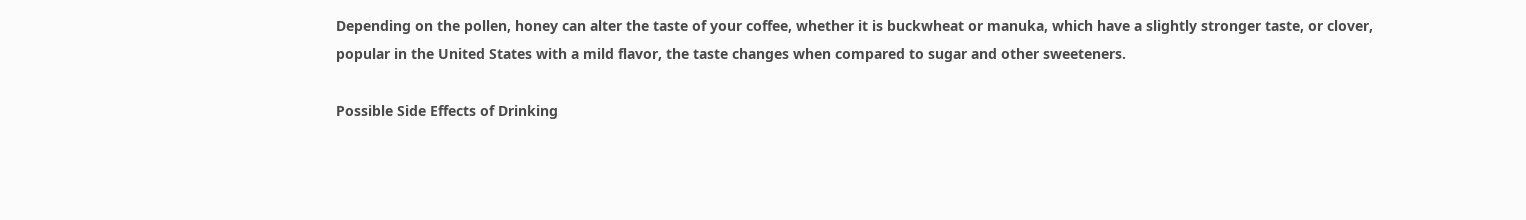Depending on the pollen, honey can alter the taste of your coffee, whether it is buckwheat or manuka, which have a slightly stronger taste, or clover, popular in the United States with a mild flavor, the taste changes when compared to sugar and other sweeteners.

Possible Side Effects of Drinking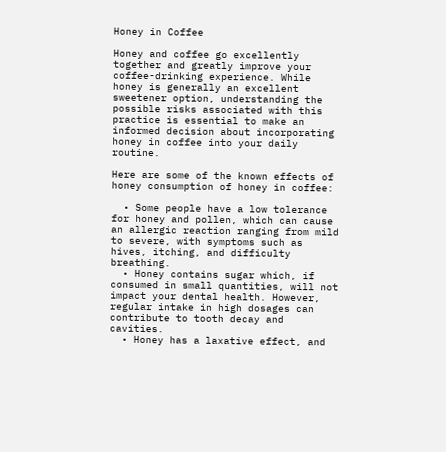Honey in Coffee

Honey and coffee go excellently together and greatly improve your coffee-drinking experience. While honey is generally an excellent sweetener option, understanding the possible risks associated with this practice is essential to make an informed decision about incorporating honey in coffee into your daily routine.

Here are some of the known effects of honey consumption of honey in coffee:

  • Some people have a low tolerance for honey and pollen, which can cause an allergic reaction ranging from mild to severe, with symptoms such as hives, itching, and difficulty breathing.
  • Honey contains sugar which, if consumed in small quantities, will not impact your dental health. However, regular intake in high dosages can contribute to tooth decay and cavities.
  • Honey has a laxative effect, and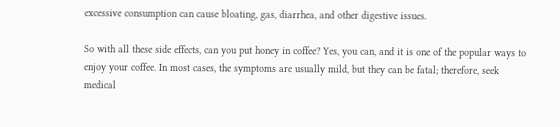excessive consumption can cause bloating, gas, diarrhea, and other digestive issues.

So with all these side effects, can you put honey in coffee? Yes, you can, and it is one of the popular ways to enjoy your coffee. In most cases, the symptoms are usually mild, but they can be fatal; therefore, seek medical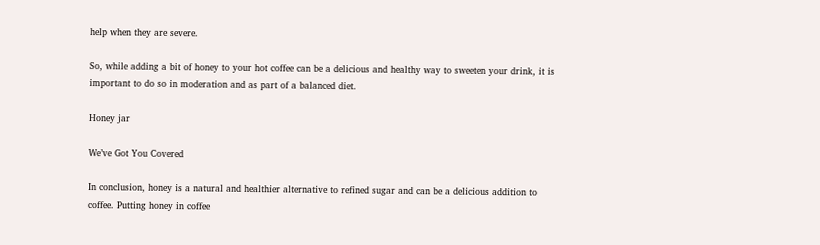help when they are severe.

So, while adding a bit of honey to your hot coffee can be a delicious and healthy way to sweeten your drink, it is important to do so in moderation and as part of a balanced diet.

Honey jar

We’ve Got You Covered

In conclusion, honey is a natural and healthier alternative to refined sugar and can be a delicious addition to coffee. Putting honey in coffee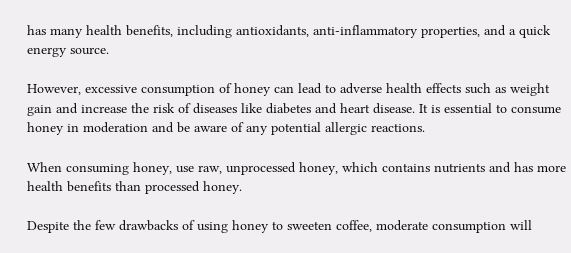has many health benefits, including antioxidants, anti-inflammatory properties, and a quick energy source.

However, excessive consumption of honey can lead to adverse health effects such as weight gain and increase the risk of diseases like diabetes and heart disease. It is essential to consume honey in moderation and be aware of any potential allergic reactions.

When consuming honey, use raw, unprocessed honey, which contains nutrients and has more health benefits than processed honey.

Despite the few drawbacks of using honey to sweeten coffee, moderate consumption will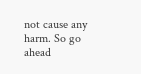not cause any harm. So go ahead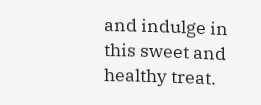and indulge in this sweet and healthy treat.